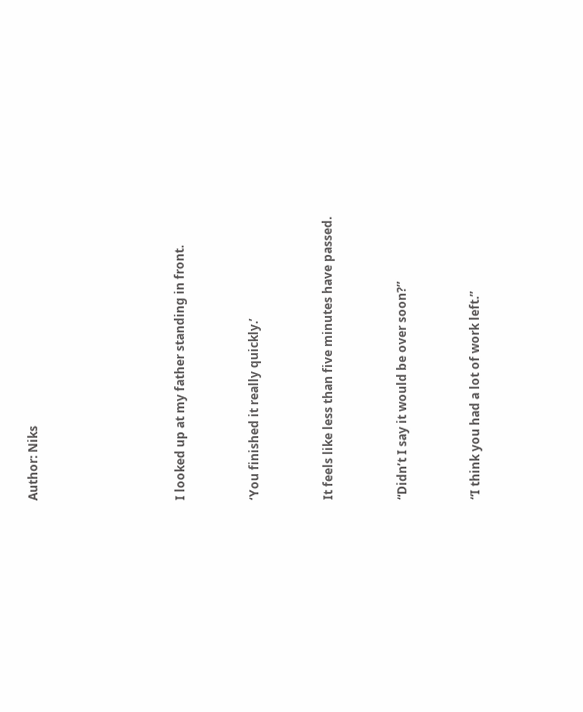Author: Niks





I looked up at my father standing in front.


‘You finished it really quickly.’


It feels like less than five minutes have passed.


“Didn’t I say it would be over soon?”


“I think you had a lot of work left.”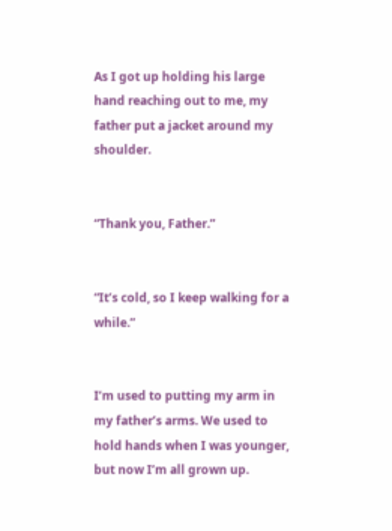As I got up holding his large hand reaching out to me, my father put a jacket around my shoulder.


“Thank you, Father.”


“It’s cold, so I keep walking for a while.”


I’m used to putting my arm in my father’s arms. We used to hold hands when I was younger, but now I’m all grown up.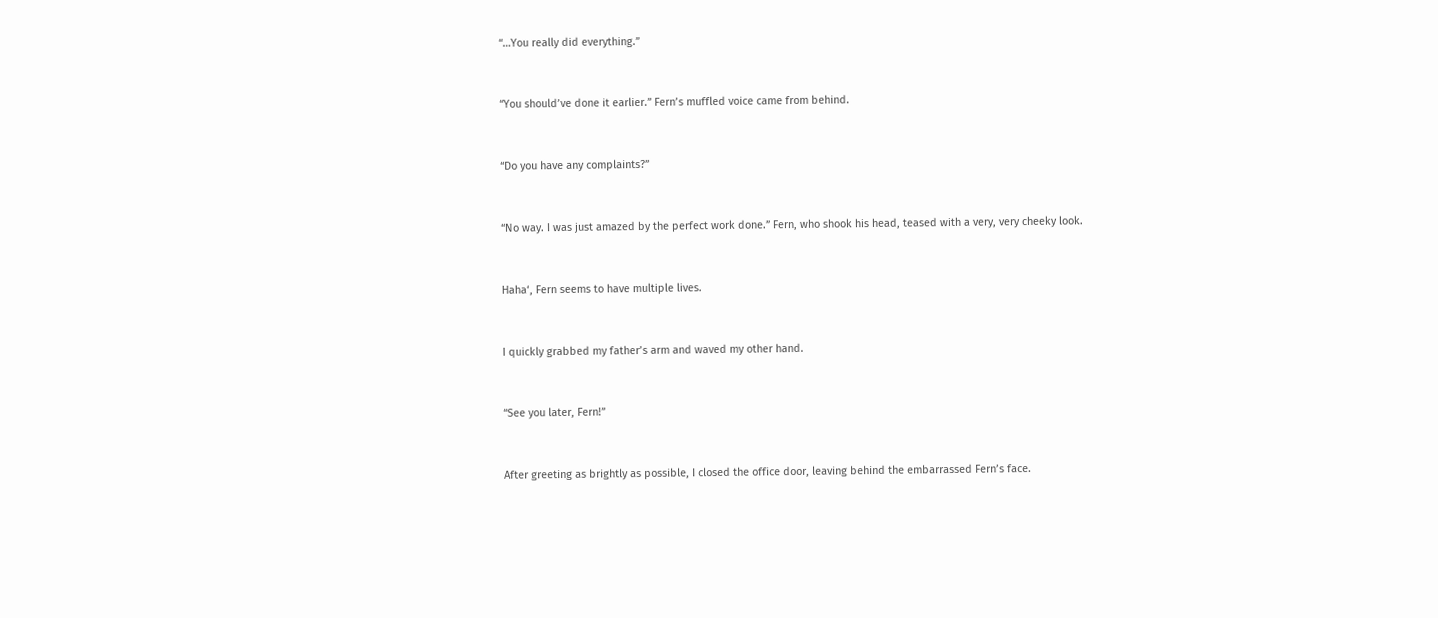“…You really did everything.”


“You should’ve done it earlier.” Fern’s muffled voice came from behind.


“Do you have any complaints?”


“No way. I was just amazed by the perfect work done.” Fern, who shook his head, teased with a very, very cheeky look.


Haha‘, Fern seems to have multiple lives.


I quickly grabbed my father’s arm and waved my other hand.


“See you later, Fern!”


After greeting as brightly as possible, I closed the office door, leaving behind the embarrassed Fern’s face.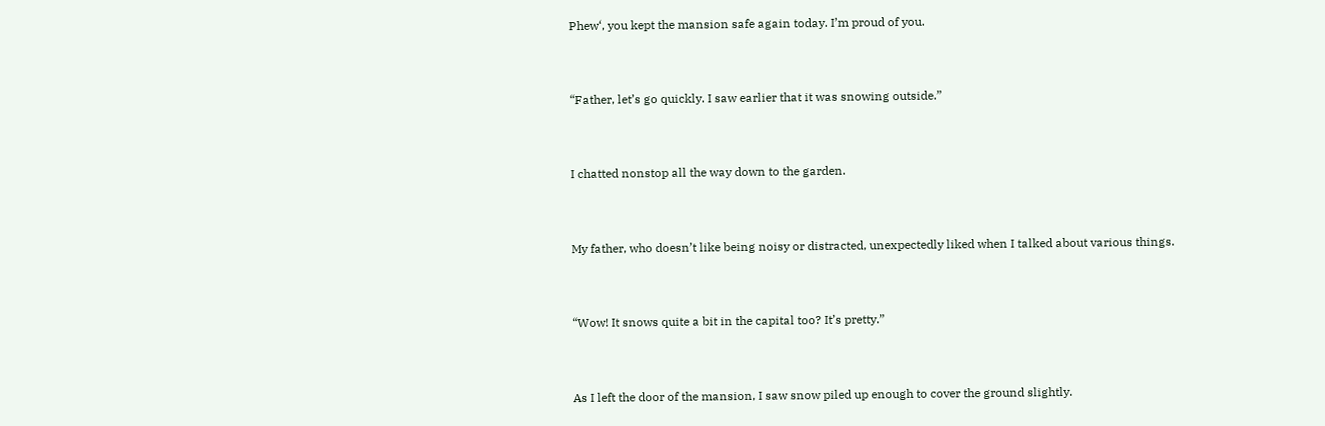Phew‘, you kept the mansion safe again today. I’m proud of you.


“Father, let’s go quickly. I saw earlier that it was snowing outside.”


I chatted nonstop all the way down to the garden.


My father, who doesn’t like being noisy or distracted, unexpectedly liked when I talked about various things.


“Wow! It snows quite a bit in the capital too? It’s pretty.”


As I left the door of the mansion, I saw snow piled up enough to cover the ground slightly.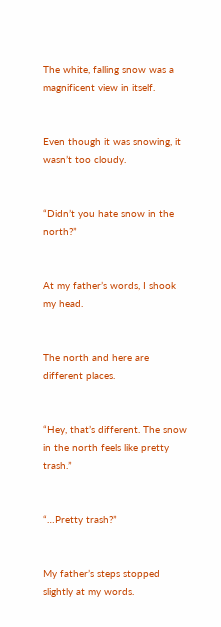The white, falling snow was a magnificent view in itself.


Even though it was snowing, it wasn’t too cloudy.


“Didn’t you hate snow in the north?”


At my father’s words, I shook my head.


The north and here are different places.


“Hey, that’s different. The snow in the north feels like pretty trash.”


“…Pretty trash?”


My father’s steps stopped slightly at my words.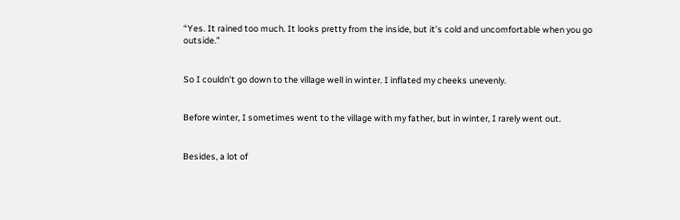“Yes. It rained too much. It looks pretty from the inside, but it’s cold and uncomfortable when you go outside.”


So I couldn’t go down to the village well in winter. I inflated my cheeks unevenly.


Before winter, I sometimes went to the village with my father, but in winter, I rarely went out.


Besides, a lot of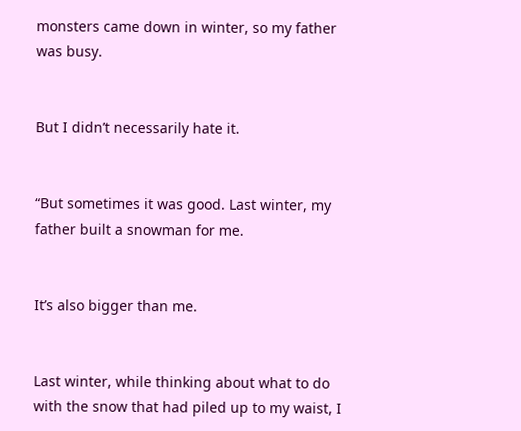monsters came down in winter, so my father was busy.


But I didn’t necessarily hate it.


“But sometimes it was good. Last winter, my father built a snowman for me.


It’s also bigger than me.


Last winter, while thinking about what to do with the snow that had piled up to my waist, I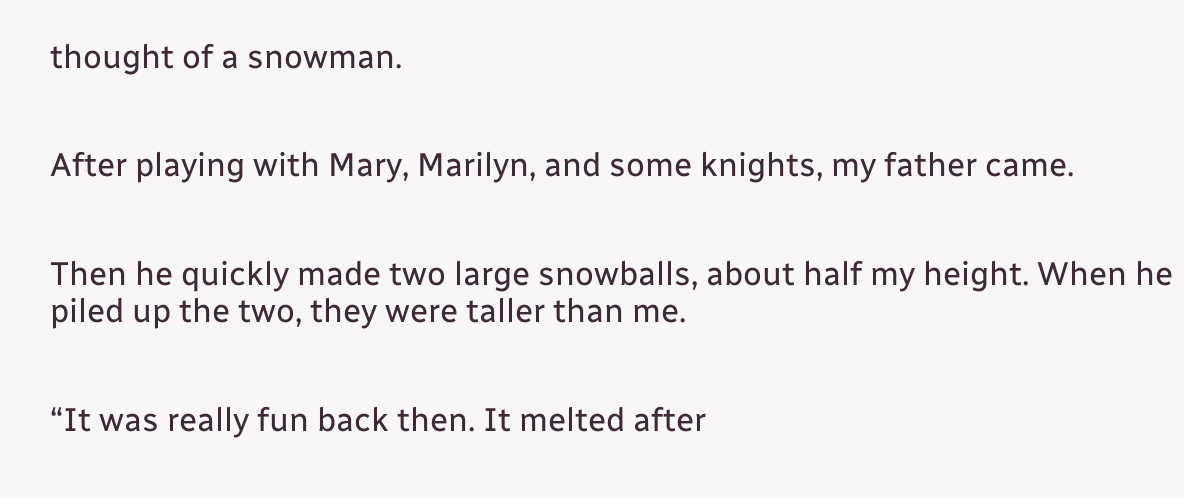thought of a snowman.


After playing with Mary, Marilyn, and some knights, my father came.


Then he quickly made two large snowballs, about half my height. When he piled up the two, they were taller than me.


“It was really fun back then. It melted after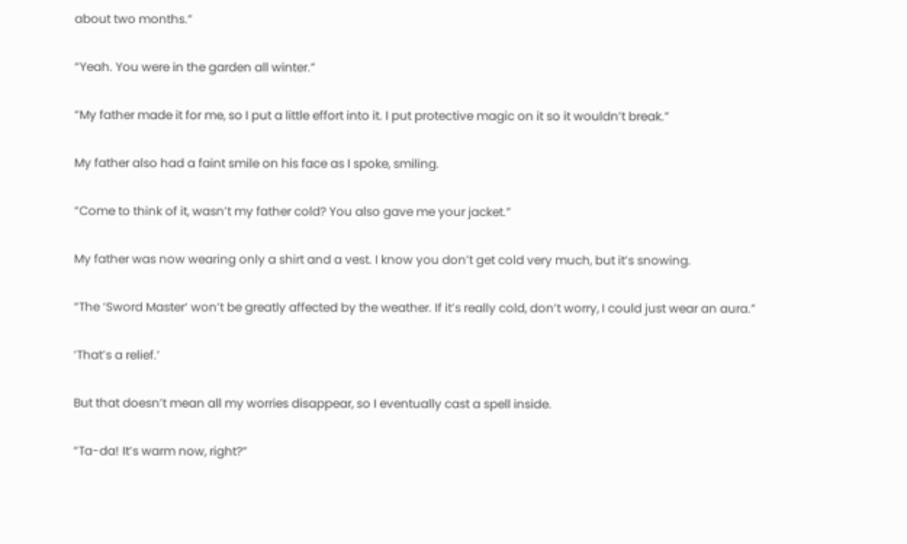about two months.”


“Yeah. You were in the garden all winter.”


“My father made it for me, so I put a little effort into it. I put protective magic on it so it wouldn’t break.”


My father also had a faint smile on his face as I spoke, smiling.


“Come to think of it, wasn’t my father cold? You also gave me your jacket.”


My father was now wearing only a shirt and a vest. I know you don’t get cold very much, but it’s snowing.


“The ‘Sword Master‘ won’t be greatly affected by the weather. If it’s really cold, don’t worry, I could just wear an aura.”


‘That’s a relief.’


But that doesn’t mean all my worries disappear, so I eventually cast a spell inside.


“Ta-da! It’s warm now, right?”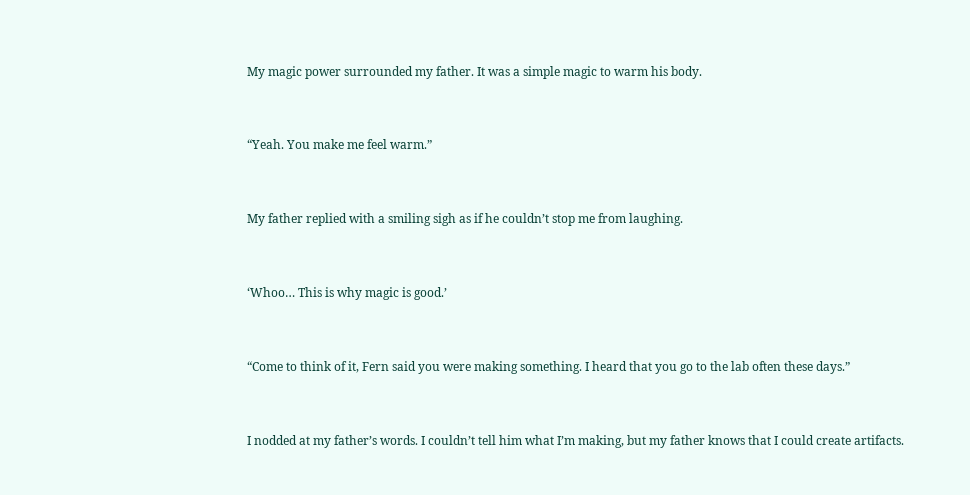My magic power surrounded my father. It was a simple magic to warm his body.


“Yeah. You make me feel warm.”


My father replied with a smiling sigh as if he couldn’t stop me from laughing.


‘Whoo… This is why magic is good.’


“Come to think of it, Fern said you were making something. I heard that you go to the lab often these days.”


I nodded at my father’s words. I couldn’t tell him what I’m making, but my father knows that I could create artifacts.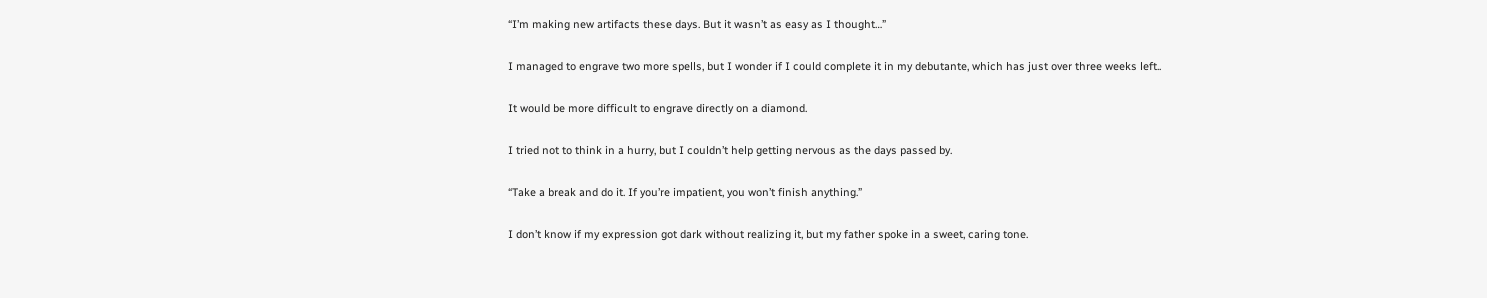“I’m making new artifacts these days. But it wasn’t as easy as I thought…”


I managed to engrave two more spells, but I wonder if I could complete it in my debutante, which has just over three weeks left..


It would be more difficult to engrave directly on a diamond.


I tried not to think in a hurry, but I couldn’t help getting nervous as the days passed by.


“Take a break and do it. If you’re impatient, you won’t finish anything.”


I don’t know if my expression got dark without realizing it, but my father spoke in a sweet, caring tone.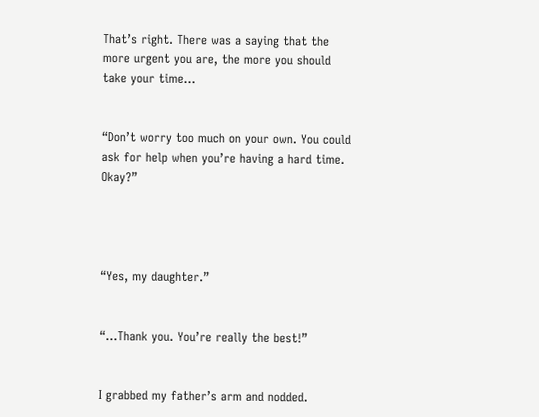That’s right. There was a saying that the more urgent you are, the more you should take your time…


“Don’t worry too much on your own. You could ask for help when you’re having a hard time. Okay?”




“Yes, my daughter.”


“…Thank you. You’re really the best!”


I grabbed my father’s arm and nodded.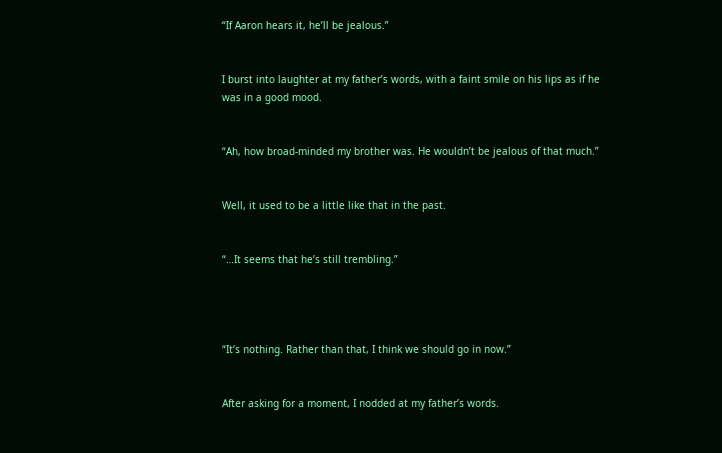“If Aaron hears it, he’ll be jealous.”


I burst into laughter at my father’s words, with a faint smile on his lips as if he was in a good mood.


“Ah, how broad-minded my brother was. He wouldn’t be jealous of that much.”


Well, it used to be a little like that in the past.


“…It seems that he’s still trembling.”




“It’s nothing. Rather than that, I think we should go in now.”


After asking for a moment, I nodded at my father’s words.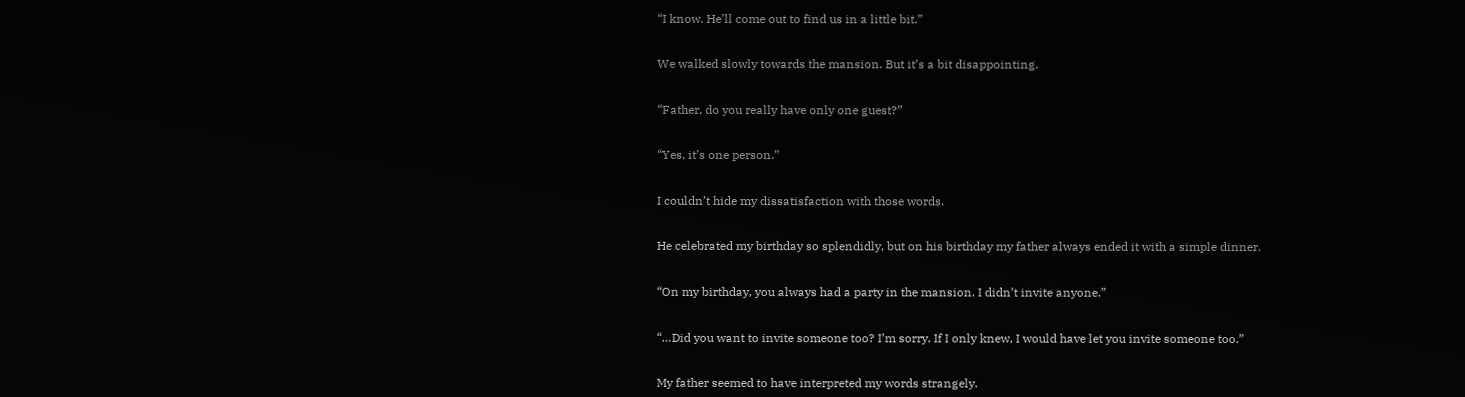“I know. He’ll come out to find us in a little bit.”


We walked slowly towards the mansion. But it’s a bit disappointing.


“Father, do you really have only one guest?”


“Yes, it’s one person.”


I couldn’t hide my dissatisfaction with those words.


He celebrated my birthday so splendidly, but on his birthday my father always ended it with a simple dinner.


“On my birthday, you always had a party in the mansion. I didn’t invite anyone.”


“…Did you want to invite someone too? I’m sorry. If I only knew, I would have let you invite someone too.”


My father seemed to have interpreted my words strangely.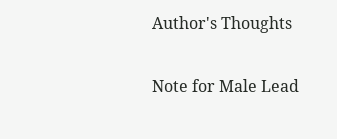Author's Thoughts

Note for Male Lead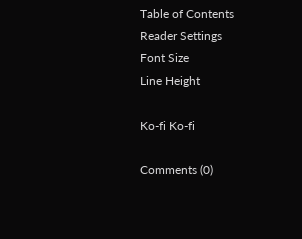Table of Contents
Reader Settings
Font Size
Line Height

Ko-fi Ko-fi

Comments (0)